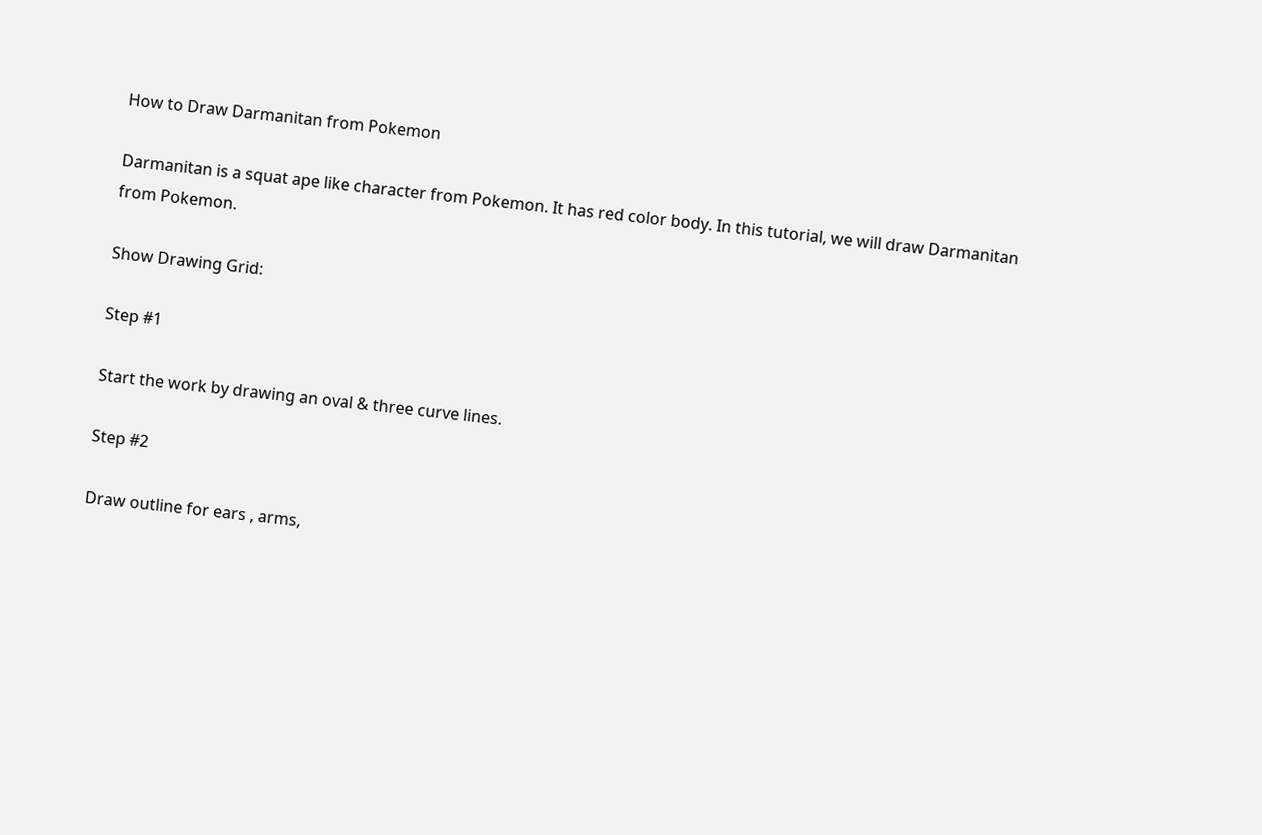How to Draw Darmanitan from Pokemon

Darmanitan is a squat ape like character from Pokemon. It has red color body. In this tutorial, we will draw Darmanitan from Pokemon.

Show Drawing Grid:

Step #1

Start the work by drawing an oval & three curve lines.

Step #2

Draw outline for ears , arms,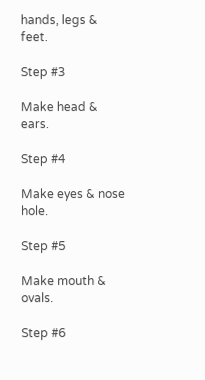hands, legs & feet.

Step #3

Make head & ears.

Step #4

Make eyes & nose hole.

Step #5

Make mouth & ovals.

Step #6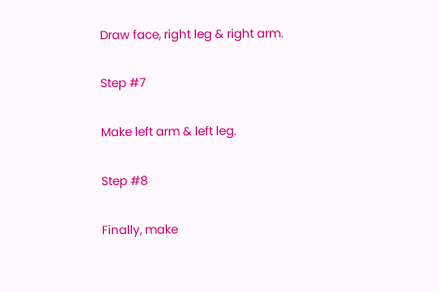Draw face, right leg & right arm.

Step #7

Make left arm & left leg.

Step #8

Finally, make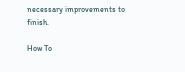necessary improvements to finish.

How To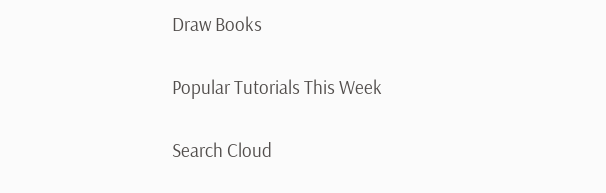Draw Books

Popular Tutorials This Week

Search Cloud